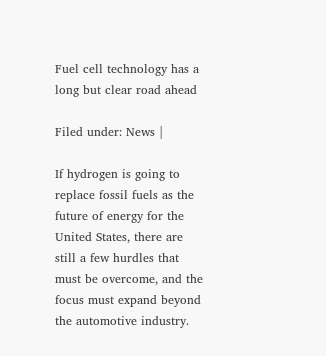Fuel cell technology has a long but clear road ahead

Filed under: News |

If hydrogen is going to replace fossil fuels as the future of energy for the United States, there are still a few hurdles that must be overcome, and the focus must expand beyond the automotive industry.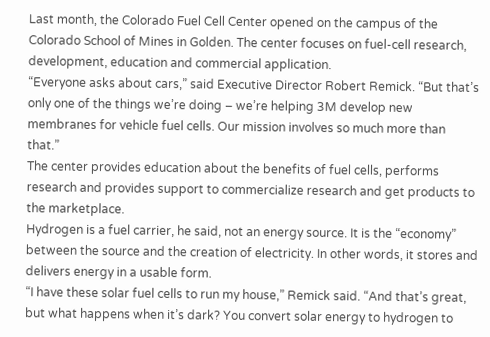Last month, the Colorado Fuel Cell Center opened on the campus of the Colorado School of Mines in Golden. The center focuses on fuel-cell research, development, education and commercial application.
“Everyone asks about cars,” said Executive Director Robert Remick. “But that’s only one of the things we’re doing – we’re helping 3M develop new membranes for vehicle fuel cells. Our mission involves so much more than that.”
The center provides education about the benefits of fuel cells, performs research and provides support to commercialize research and get products to the marketplace.
Hydrogen is a fuel carrier, he said, not an energy source. It is the “economy” between the source and the creation of electricity. In other words, it stores and delivers energy in a usable form.
“I have these solar fuel cells to run my house,” Remick said. “And that’s great, but what happens when it’s dark? You convert solar energy to hydrogen to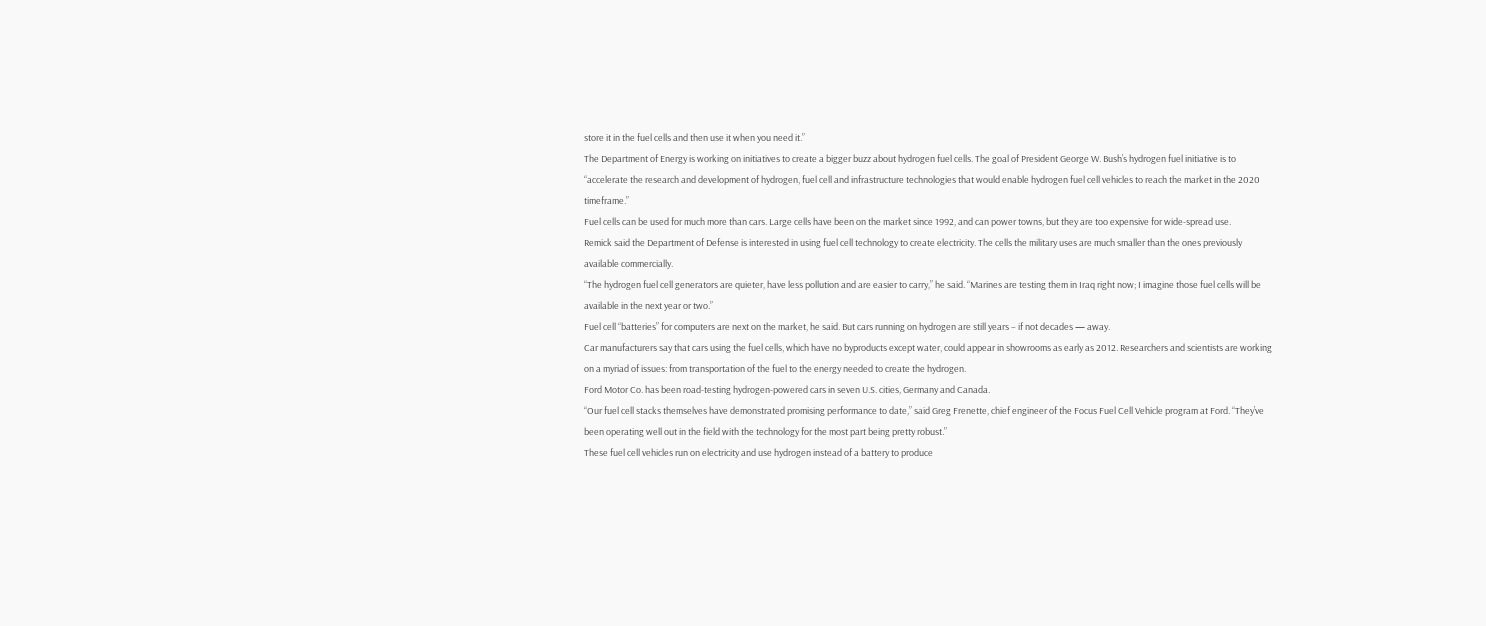store it in the fuel cells and then use it when you need it.”
The Department of Energy is working on initiatives to create a bigger buzz about hydrogen fuel cells. The goal of President George W. Bush’s hydrogen fuel initiative is to “accelerate the research and development of hydrogen, fuel cell and infrastructure technologies that would enable hydrogen fuel cell vehicles to reach the market in the 2020 timeframe.”
Fuel cells can be used for much more than cars. Large cells have been on the market since 1992, and can power towns, but they are too expensive for wide-spread use.
Remick said the Department of Defense is interested in using fuel cell technology to create electricity. The cells the military uses are much smaller than the ones previously available commercially.
“The hydrogen fuel cell generators are quieter, have less pollution and are easier to carry,” he said. “Marines are testing them in Iraq right now; I imagine those fuel cells will be available in the next year or two.”
Fuel cell “batteries” for computers are next on the market, he said. But cars running on hydrogen are still years – if not decades — away.
Car manufacturers say that cars using the fuel cells, which have no byproducts except water, could appear in showrooms as early as 2012. Researchers and scientists are working on a myriad of issues: from transportation of the fuel to the energy needed to create the hydrogen.
Ford Motor Co. has been road-testing hydrogen-powered cars in seven U.S. cities, Germany and Canada.
“Our fuel cell stacks themselves have demonstrated promising performance to date,” said Greg Frenette, chief engineer of the Focus Fuel Cell Vehicle program at Ford. “They’ve been operating well out in the field with the technology for the most part being pretty robust.”
These fuel cell vehicles run on electricity and use hydrogen instead of a battery to produce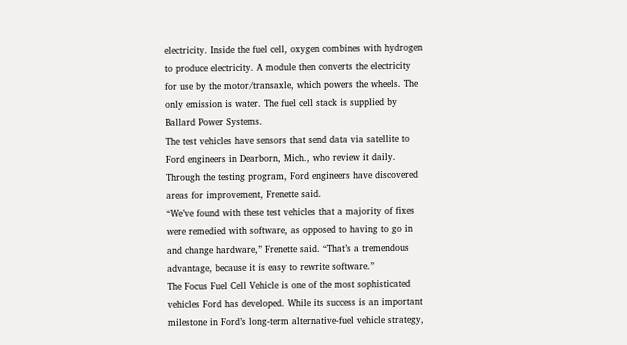electricity. Inside the fuel cell, oxygen combines with hydrogen to produce electricity. A module then converts the electricity for use by the motor/transaxle, which powers the wheels. The only emission is water. The fuel cell stack is supplied by Ballard Power Systems.
The test vehicles have sensors that send data via satellite to Ford engineers in Dearborn, Mich., who review it daily. Through the testing program, Ford engineers have discovered areas for improvement, Frenette said.
“We’ve found with these test vehicles that a majority of fixes were remedied with software, as opposed to having to go in and change hardware,” Frenette said. “That’s a tremendous advantage, because it is easy to rewrite software.”
The Focus Fuel Cell Vehicle is one of the most sophisticated vehicles Ford has developed. While its success is an important milestone in Ford’s long-term alternative-fuel vehicle strategy,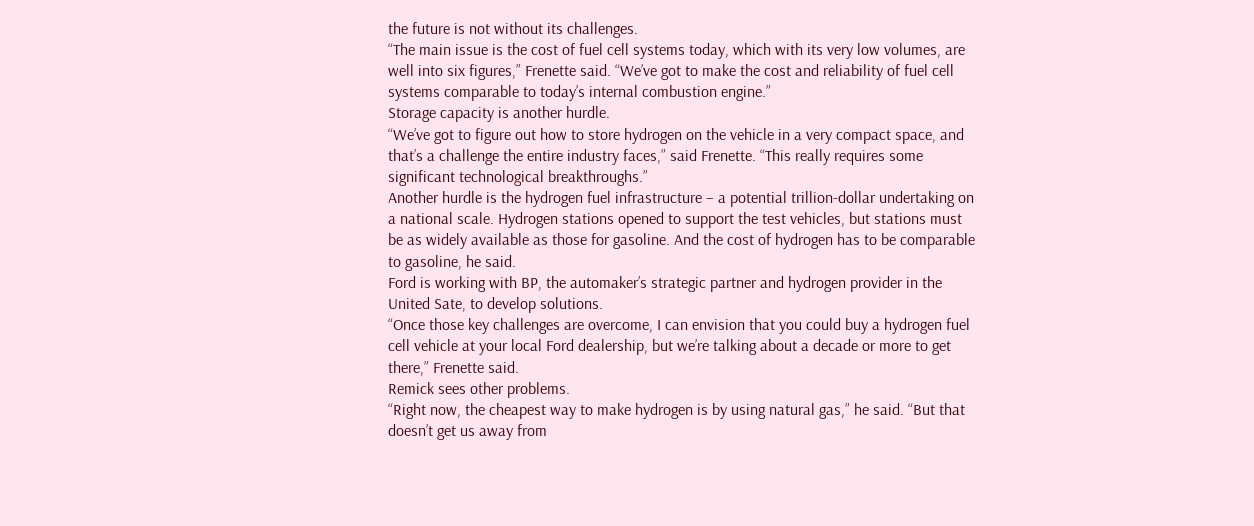the future is not without its challenges.
“The main issue is the cost of fuel cell systems today, which with its very low volumes, are well into six figures,” Frenette said. “We’ve got to make the cost and reliability of fuel cell systems comparable to today’s internal combustion engine.”
Storage capacity is another hurdle.
“We’ve got to figure out how to store hydrogen on the vehicle in a very compact space, and that’s a challenge the entire industry faces,” said Frenette. “This really requires some significant technological breakthroughs.”
Another hurdle is the hydrogen fuel infrastructure – a potential trillion-dollar undertaking on a national scale. Hydrogen stations opened to support the test vehicles, but stations must be as widely available as those for gasoline. And the cost of hydrogen has to be comparable to gasoline, he said.
Ford is working with BP, the automaker’s strategic partner and hydrogen provider in the United Sate, to develop solutions.
“Once those key challenges are overcome, I can envision that you could buy a hydrogen fuel cell vehicle at your local Ford dealership, but we’re talking about a decade or more to get there,” Frenette said.
Remick sees other problems.
“Right now, the cheapest way to make hydrogen is by using natural gas,” he said. “But that doesn’t get us away from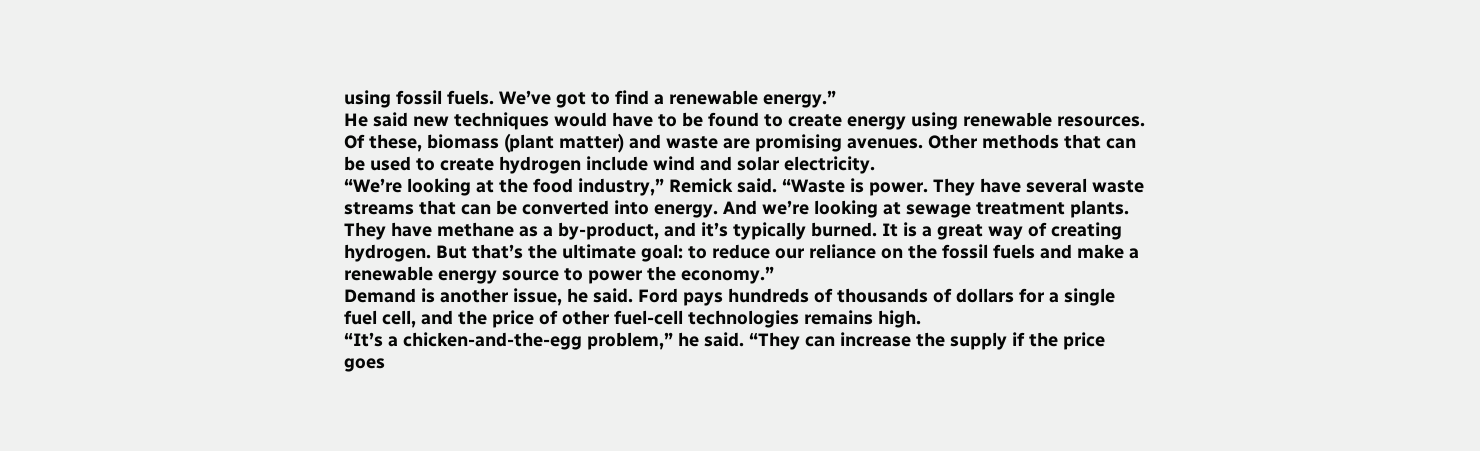using fossil fuels. We’ve got to find a renewable energy.”
He said new techniques would have to be found to create energy using renewable resources. Of these, biomass (plant matter) and waste are promising avenues. Other methods that can be used to create hydrogen include wind and solar electricity.
“We’re looking at the food industry,” Remick said. “Waste is power. They have several waste streams that can be converted into energy. And we’re looking at sewage treatment plants. They have methane as a by-product, and it’s typically burned. It is a great way of creating hydrogen. But that’s the ultimate goal: to reduce our reliance on the fossil fuels and make a renewable energy source to power the economy.”
Demand is another issue, he said. Ford pays hundreds of thousands of dollars for a single fuel cell, and the price of other fuel-cell technologies remains high.
“It’s a chicken-and-the-egg problem,” he said. “They can increase the supply if the price goes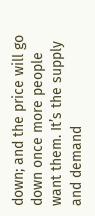down; and the price will go down once more people want them. It’s the supply and demand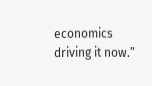economics driving it now.”